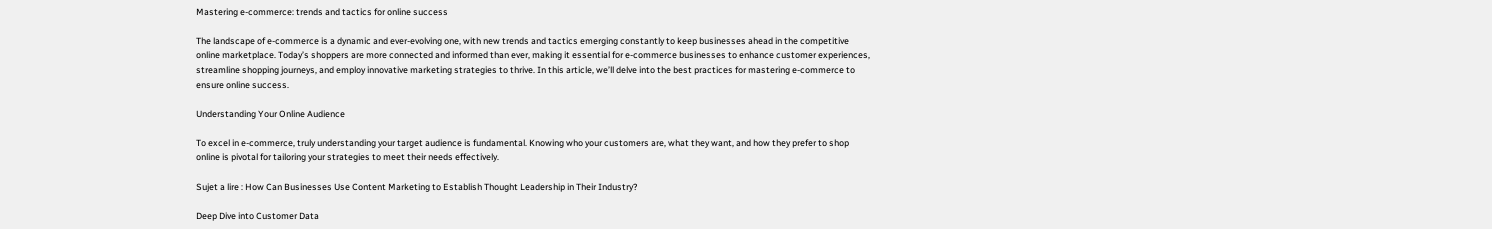Mastering e-commerce: trends and tactics for online success

The landscape of e-commerce is a dynamic and ever-evolving one, with new trends and tactics emerging constantly to keep businesses ahead in the competitive online marketplace. Today’s shoppers are more connected and informed than ever, making it essential for e-commerce businesses to enhance customer experiences, streamline shopping journeys, and employ innovative marketing strategies to thrive. In this article, we’ll delve into the best practices for mastering e-commerce to ensure online success.

Understanding Your Online Audience

To excel in e-commerce, truly understanding your target audience is fundamental. Knowing who your customers are, what they want, and how they prefer to shop online is pivotal for tailoring your strategies to meet their needs effectively.

Sujet a lire : How Can Businesses Use Content Marketing to Establish Thought Leadership in Their Industry?

Deep Dive into Customer Data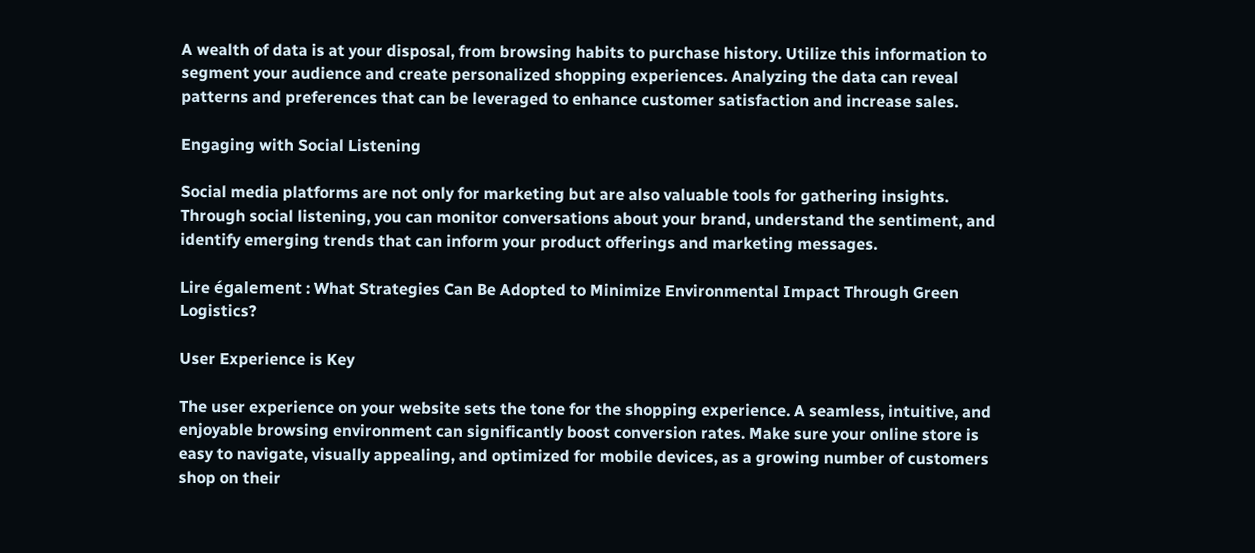A wealth of data is at your disposal, from browsing habits to purchase history. Utilize this information to segment your audience and create personalized shopping experiences. Analyzing the data can reveal patterns and preferences that can be leveraged to enhance customer satisfaction and increase sales.

Engaging with Social Listening

Social media platforms are not only for marketing but are also valuable tools for gathering insights. Through social listening, you can monitor conversations about your brand, understand the sentiment, and identify emerging trends that can inform your product offerings and marketing messages.

Lire également : What Strategies Can Be Adopted to Minimize Environmental Impact Through Green Logistics?

User Experience is Key

The user experience on your website sets the tone for the shopping experience. A seamless, intuitive, and enjoyable browsing environment can significantly boost conversion rates. Make sure your online store is easy to navigate, visually appealing, and optimized for mobile devices, as a growing number of customers shop on their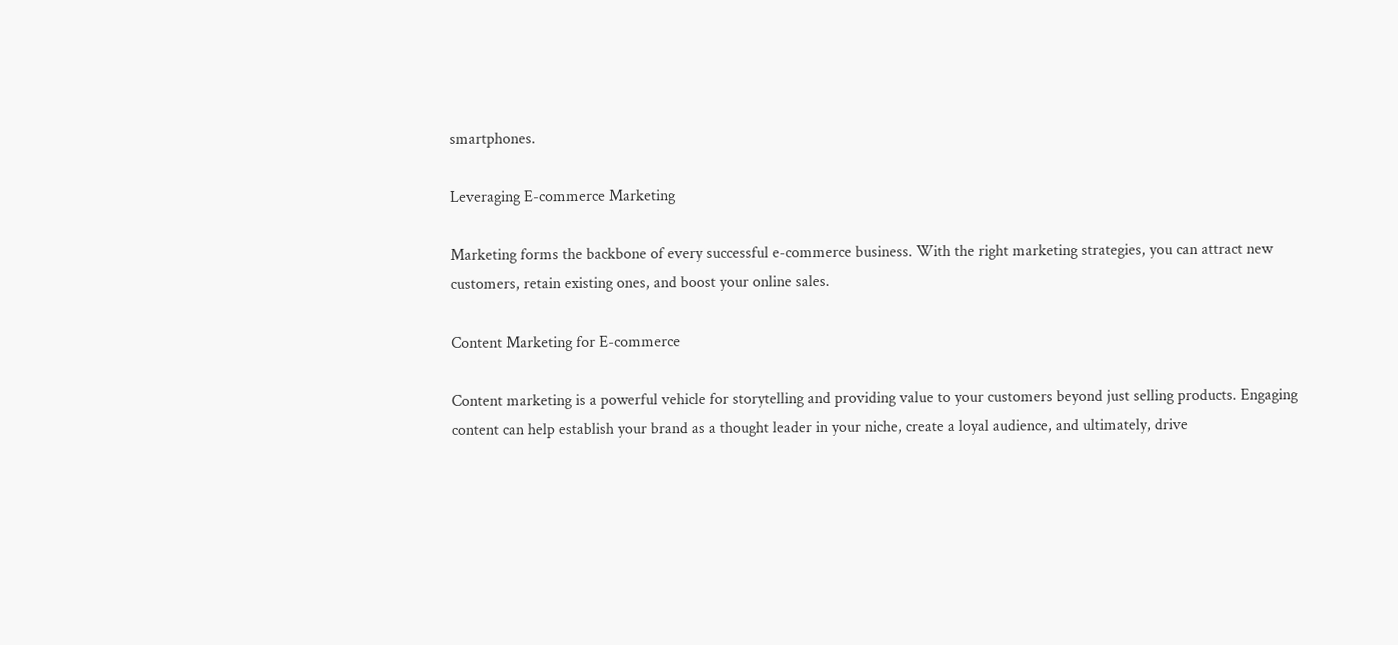smartphones.

Leveraging E-commerce Marketing

Marketing forms the backbone of every successful e-commerce business. With the right marketing strategies, you can attract new customers, retain existing ones, and boost your online sales.

Content Marketing for E-commerce

Content marketing is a powerful vehicle for storytelling and providing value to your customers beyond just selling products. Engaging content can help establish your brand as a thought leader in your niche, create a loyal audience, and ultimately, drive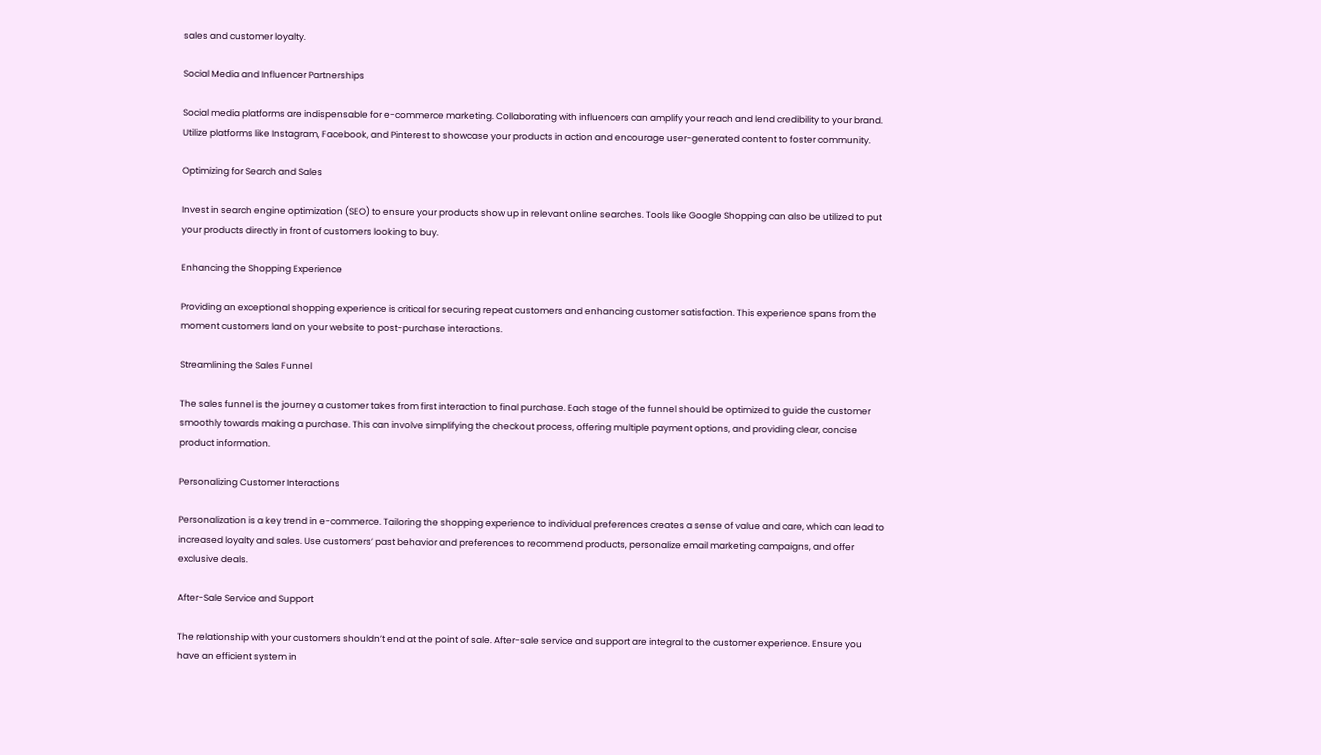sales and customer loyalty.

Social Media and Influencer Partnerships

Social media platforms are indispensable for e-commerce marketing. Collaborating with influencers can amplify your reach and lend credibility to your brand. Utilize platforms like Instagram, Facebook, and Pinterest to showcase your products in action and encourage user-generated content to foster community.

Optimizing for Search and Sales

Invest in search engine optimization (SEO) to ensure your products show up in relevant online searches. Tools like Google Shopping can also be utilized to put your products directly in front of customers looking to buy.

Enhancing the Shopping Experience

Providing an exceptional shopping experience is critical for securing repeat customers and enhancing customer satisfaction. This experience spans from the moment customers land on your website to post-purchase interactions.

Streamlining the Sales Funnel

The sales funnel is the journey a customer takes from first interaction to final purchase. Each stage of the funnel should be optimized to guide the customer smoothly towards making a purchase. This can involve simplifying the checkout process, offering multiple payment options, and providing clear, concise product information.

Personalizing Customer Interactions

Personalization is a key trend in e-commerce. Tailoring the shopping experience to individual preferences creates a sense of value and care, which can lead to increased loyalty and sales. Use customers’ past behavior and preferences to recommend products, personalize email marketing campaigns, and offer exclusive deals.

After-Sale Service and Support

The relationship with your customers shouldn’t end at the point of sale. After-sale service and support are integral to the customer experience. Ensure you have an efficient system in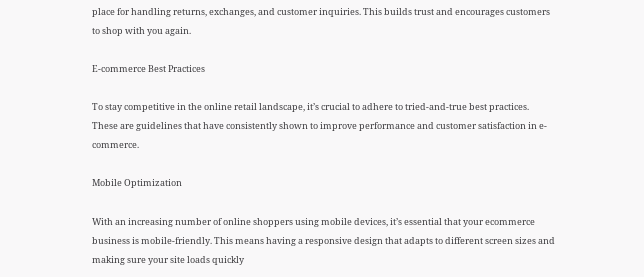place for handling returns, exchanges, and customer inquiries. This builds trust and encourages customers to shop with you again.

E-commerce Best Practices

To stay competitive in the online retail landscape, it’s crucial to adhere to tried-and-true best practices. These are guidelines that have consistently shown to improve performance and customer satisfaction in e-commerce.

Mobile Optimization

With an increasing number of online shoppers using mobile devices, it’s essential that your ecommerce business is mobile-friendly. This means having a responsive design that adapts to different screen sizes and making sure your site loads quickly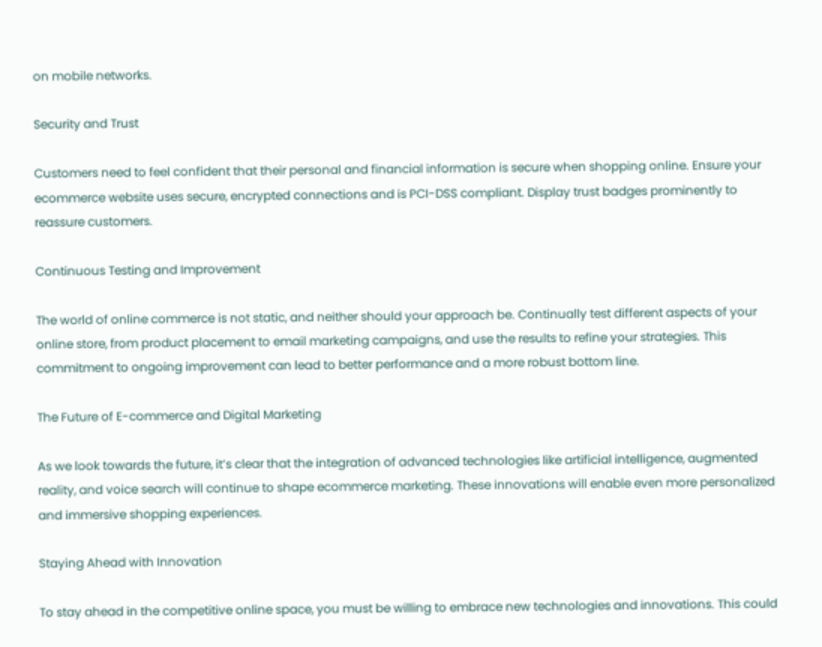on mobile networks.

Security and Trust

Customers need to feel confident that their personal and financial information is secure when shopping online. Ensure your ecommerce website uses secure, encrypted connections and is PCI-DSS compliant. Display trust badges prominently to reassure customers.

Continuous Testing and Improvement

The world of online commerce is not static, and neither should your approach be. Continually test different aspects of your online store, from product placement to email marketing campaigns, and use the results to refine your strategies. This commitment to ongoing improvement can lead to better performance and a more robust bottom line.

The Future of E-commerce and Digital Marketing

As we look towards the future, it’s clear that the integration of advanced technologies like artificial intelligence, augmented reality, and voice search will continue to shape ecommerce marketing. These innovations will enable even more personalized and immersive shopping experiences.

Staying Ahead with Innovation

To stay ahead in the competitive online space, you must be willing to embrace new technologies and innovations. This could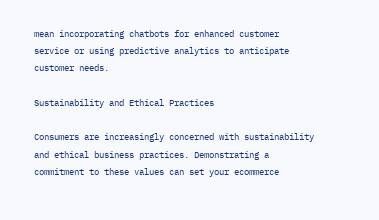mean incorporating chatbots for enhanced customer service or using predictive analytics to anticipate customer needs.

Sustainability and Ethical Practices

Consumers are increasingly concerned with sustainability and ethical business practices. Demonstrating a commitment to these values can set your ecommerce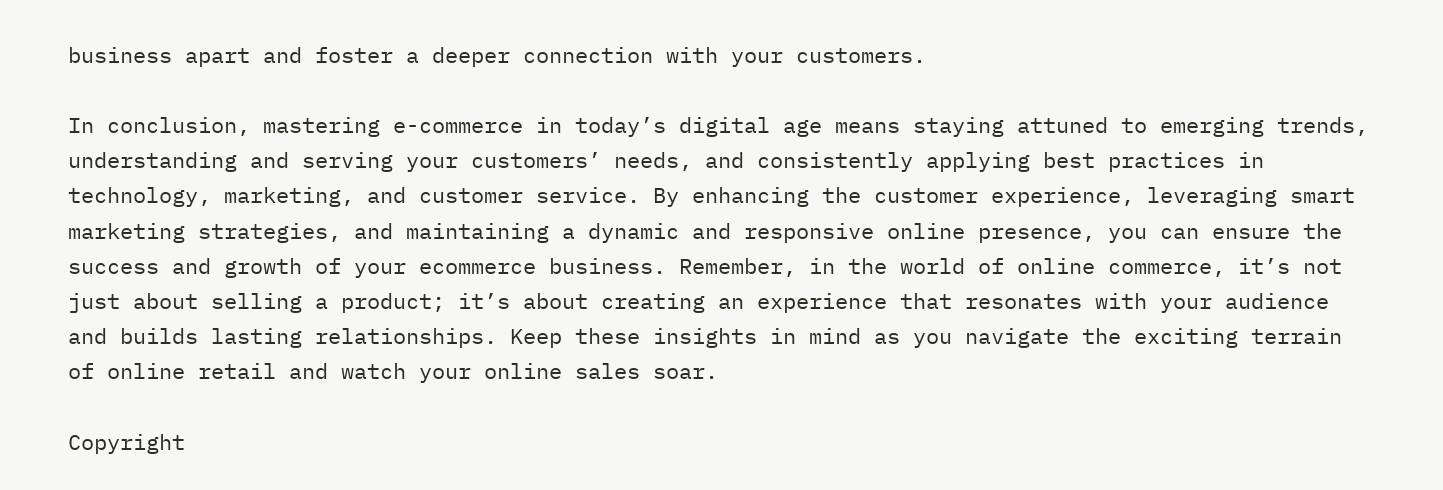business apart and foster a deeper connection with your customers.

In conclusion, mastering e-commerce in today’s digital age means staying attuned to emerging trends, understanding and serving your customers’ needs, and consistently applying best practices in technology, marketing, and customer service. By enhancing the customer experience, leveraging smart marketing strategies, and maintaining a dynamic and responsive online presence, you can ensure the success and growth of your ecommerce business. Remember, in the world of online commerce, it’s not just about selling a product; it’s about creating an experience that resonates with your audience and builds lasting relationships. Keep these insights in mind as you navigate the exciting terrain of online retail and watch your online sales soar.

Copyright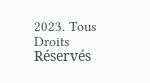2023. Tous Droits Réservés